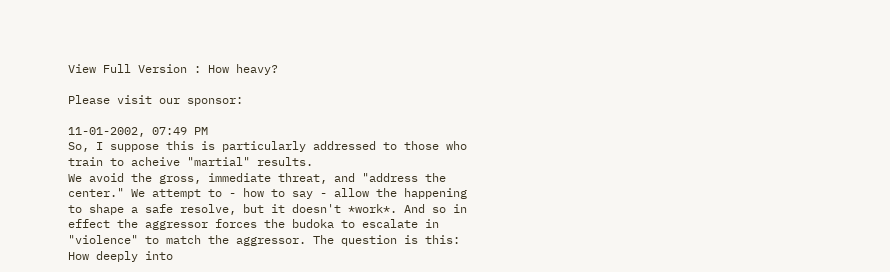View Full Version : How heavy?

Please visit our sponsor:

11-01-2002, 07:49 PM
So, I suppose this is particularly addressed to those who train to acheive "martial" results.
We avoid the gross, immediate threat, and "address the center." We attempt to - how to say - allow the happening to shape a safe resolve, but it doesn't *work*. And so in effect the aggressor forces the budoka to escalate in "violence" to match the aggressor. The question is this: How deeply into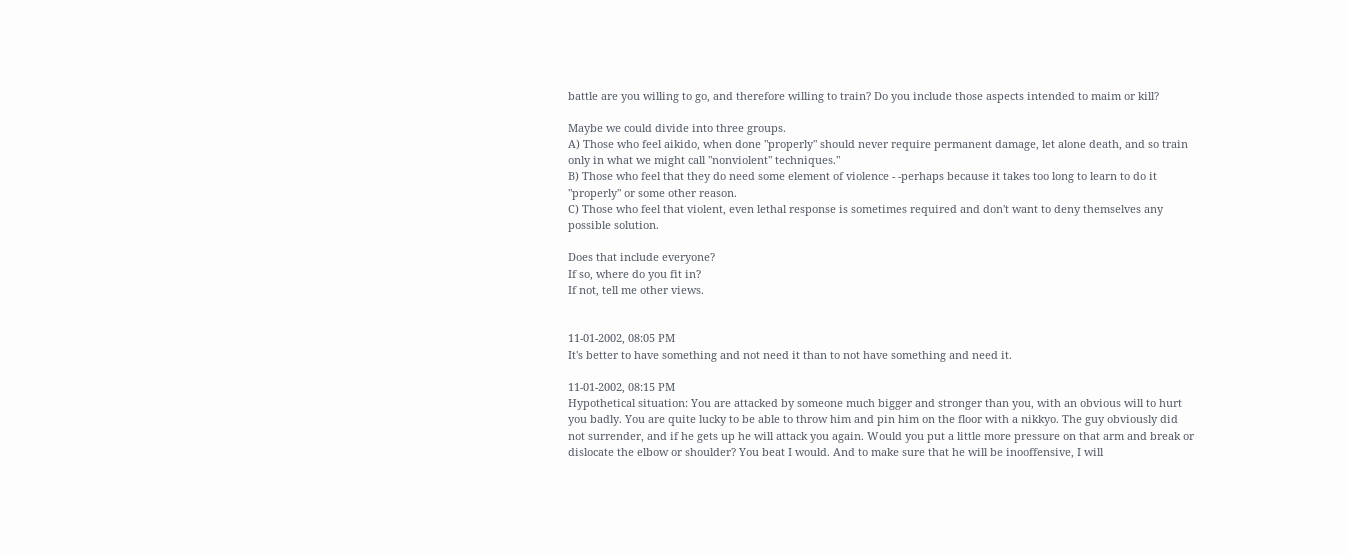battle are you willing to go, and therefore willing to train? Do you include those aspects intended to maim or kill?

Maybe we could divide into three groups.
A) Those who feel aikido, when done "properly" should never require permanent damage, let alone death, and so train only in what we might call "nonviolent" techniques."
B) Those who feel that they do need some element of violence - -perhaps because it takes too long to learn to do it "properly" or some other reason.
C) Those who feel that violent, even lethal response is sometimes required and don't want to deny themselves any possible solution.

Does that include everyone?
If so, where do you fit in?
If not, tell me other views.


11-01-2002, 08:05 PM
It's better to have something and not need it than to not have something and need it.

11-01-2002, 08:15 PM
Hypothetical situation: You are attacked by someone much bigger and stronger than you, with an obvious will to hurt you badly. You are quite lucky to be able to throw him and pin him on the floor with a nikkyo. The guy obviously did not surrender, and if he gets up he will attack you again. Would you put a little more pressure on that arm and break or dislocate the elbow or shoulder? You beat I would. And to make sure that he will be inooffensive, I will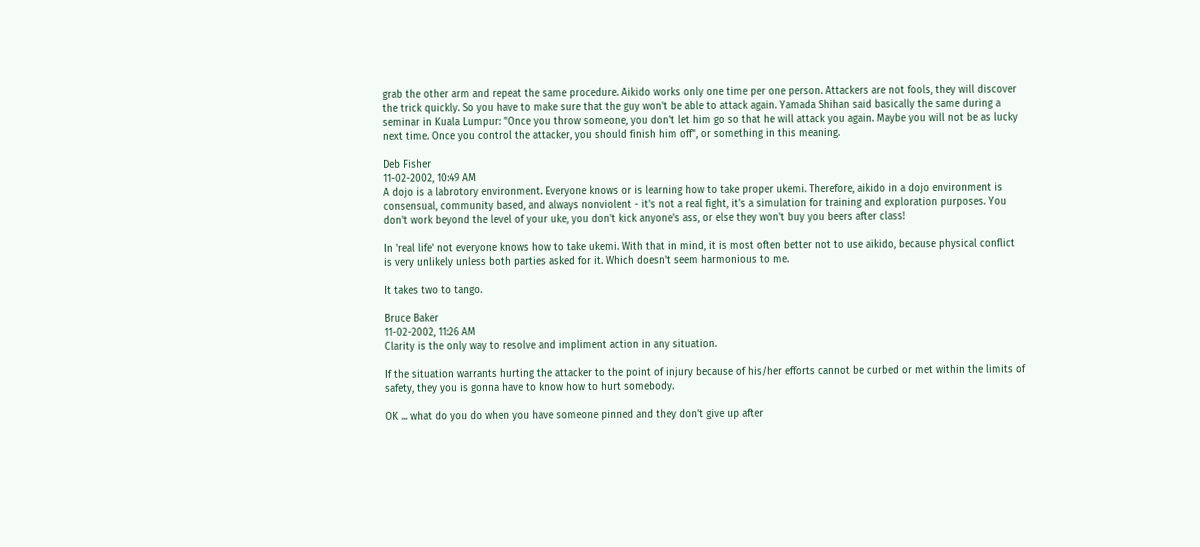grab the other arm and repeat the same procedure. Aikido works only one time per one person. Attackers are not fools, they will discover the trick quickly. So you have to make sure that the guy won't be able to attack again. Yamada Shihan said basically the same during a seminar in Kuala Lumpur: "Once you throw someone, you don't let him go so that he will attack you again. Maybe you will not be as lucky next time. Once you control the attacker, you should finish him off", or something in this meaning.

Deb Fisher
11-02-2002, 10:49 AM
A dojo is a labrotory environment. Everyone knows or is learning how to take proper ukemi. Therefore, aikido in a dojo environment is consensual, community based, and always nonviolent - it's not a real fight, it's a simulation for training and exploration purposes. You don't work beyond the level of your uke, you don't kick anyone's ass, or else they won't buy you beers after class!

In 'real life' not everyone knows how to take ukemi. With that in mind, it is most often better not to use aikido, because physical conflict is very unlikely unless both parties asked for it. Which doesn't seem harmonious to me.

It takes two to tango.

Bruce Baker
11-02-2002, 11:26 AM
Clarity is the only way to resolve and impliment action in any situation.

If the situation warrants hurting the attacker to the point of injury because of his/her efforts cannot be curbed or met within the limits of safety, they you is gonna have to know how to hurt somebody.

OK ... what do you do when you have someone pinned and they don't give up after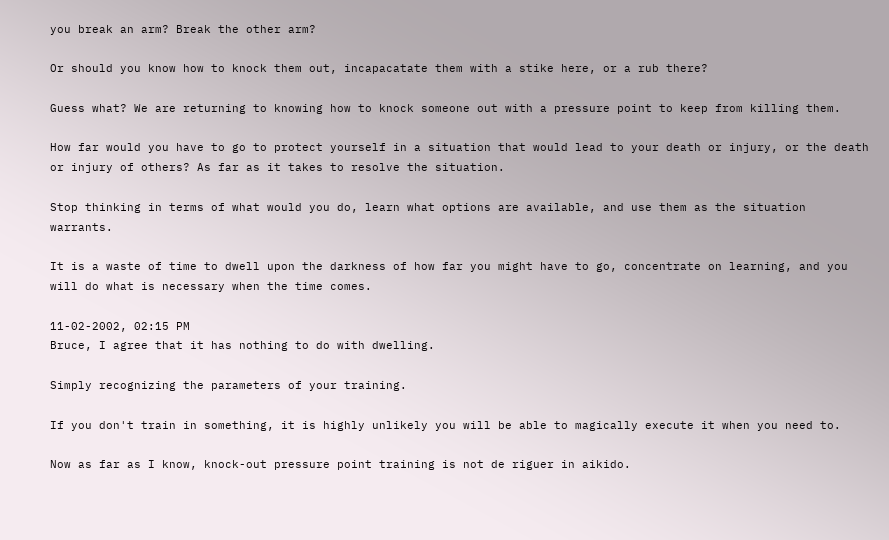you break an arm? Break the other arm?

Or should you know how to knock them out, incapacatate them with a stike here, or a rub there?

Guess what? We are returning to knowing how to knock someone out with a pressure point to keep from killing them.

How far would you have to go to protect yourself in a situation that would lead to your death or injury, or the death or injury of others? As far as it takes to resolve the situation.

Stop thinking in terms of what would you do, learn what options are available, and use them as the situation warrants.

It is a waste of time to dwell upon the darkness of how far you might have to go, concentrate on learning, and you will do what is necessary when the time comes.

11-02-2002, 02:15 PM
Bruce, I agree that it has nothing to do with dwelling.

Simply recognizing the parameters of your training.

If you don't train in something, it is highly unlikely you will be able to magically execute it when you need to.

Now as far as I know, knock-out pressure point training is not de riguer in aikido.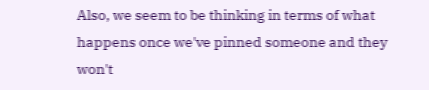Also, we seem to be thinking in terms of what happens once we've pinned someone and they won't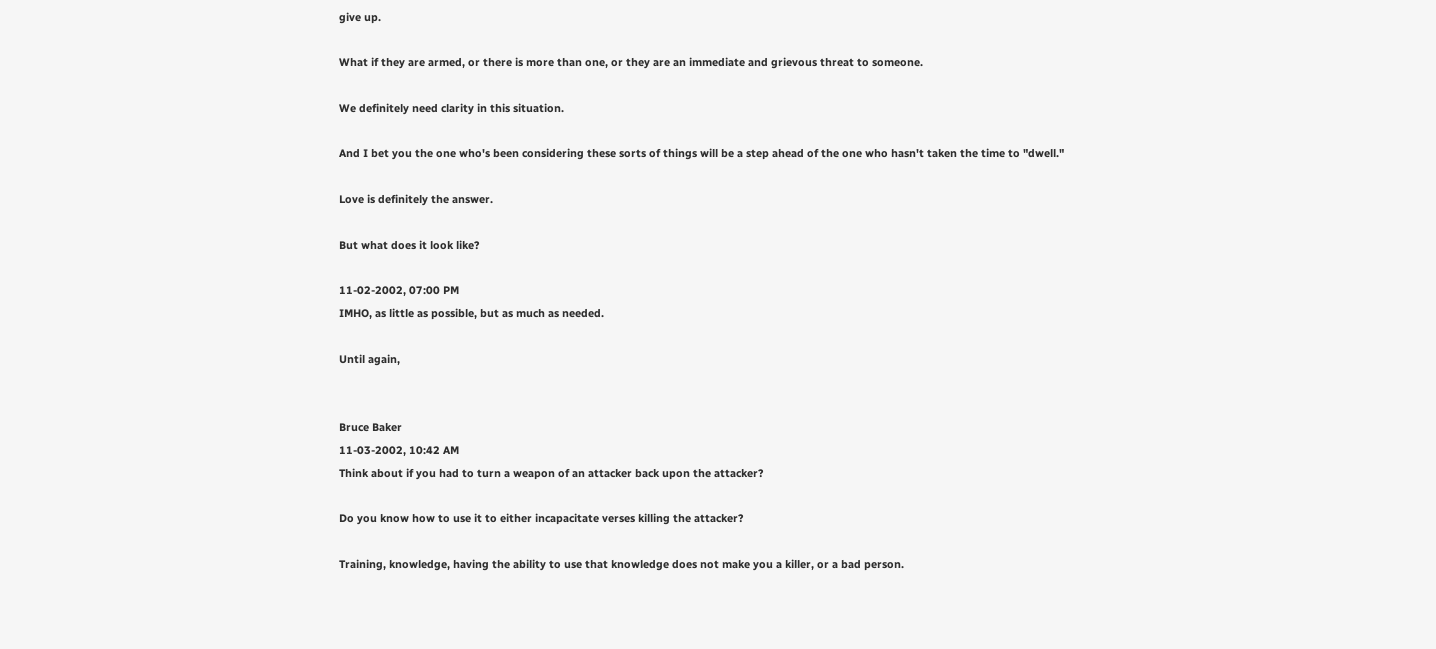give up.

What if they are armed, or there is more than one, or they are an immediate and grievous threat to someone.

We definitely need clarity in this situation.

And I bet you the one who's been considering these sorts of things will be a step ahead of the one who hasn't taken the time to "dwell."

Love is definitely the answer.

But what does it look like?

11-02-2002, 07:00 PM
IMHO, as little as possible, but as much as needed.

Until again,


Bruce Baker
11-03-2002, 10:42 AM
Think about if you had to turn a weapon of an attacker back upon the attacker?

Do you know how to use it to either incapacitate verses killing the attacker?

Training, knowledge, having the ability to use that knowledge does not make you a killer, or a bad person.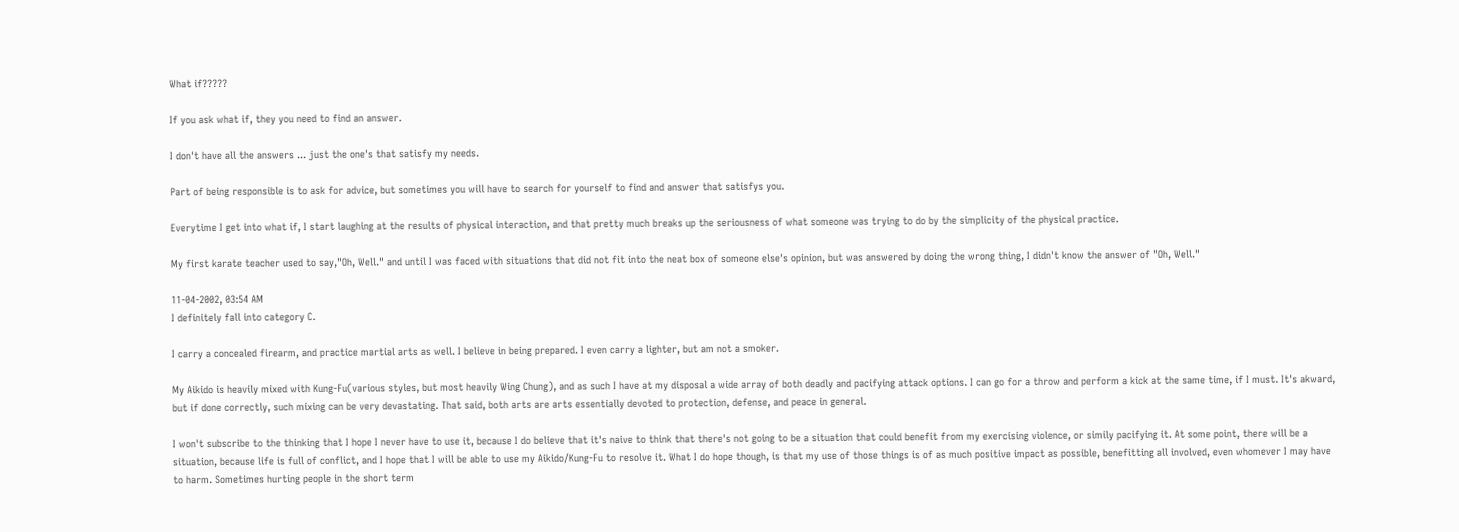What if?????

If you ask what if, they you need to find an answer.

I don't have all the answers ... just the one's that satisfy my needs.

Part of being responsible is to ask for advice, but sometimes you will have to search for yourself to find and answer that satisfys you.

Everytime I get into what if, I start laughing at the results of physical interaction, and that pretty much breaks up the seriousness of what someone was trying to do by the simplicity of the physical practice.

My first karate teacher used to say,"Oh, Well." and until I was faced with situations that did not fit into the neat box of someone else's opinion, but was answered by doing the wrong thing, I didn't know the answer of "Oh, Well."

11-04-2002, 03:54 AM
I definitely fall into category C.

I carry a concealed firearm, and practice martial arts as well. I believe in being prepared. I even carry a lighter, but am not a smoker.

My Aikido is heavily mixed with Kung-Fu(various styles, but most heavily Wing Chung), and as such I have at my disposal a wide array of both deadly and pacifying attack options. I can go for a throw and perform a kick at the same time, if I must. It's akward, but if done correctly, such mixing can be very devastating. That said, both arts are arts essentially devoted to protection, defense, and peace in general.

I won't subscribe to the thinking that I hope I never have to use it, because I do believe that it's naive to think that there's not going to be a situation that could benefit from my exercising violence, or simily pacifying it. At some point, there will be a situation, because life is full of conflict, and I hope that I will be able to use my Aikido/Kung-Fu to resolve it. What I do hope though, is that my use of those things is of as much positive impact as possible, benefitting all involved, even whomever I may have to harm. Sometimes hurting people in the short term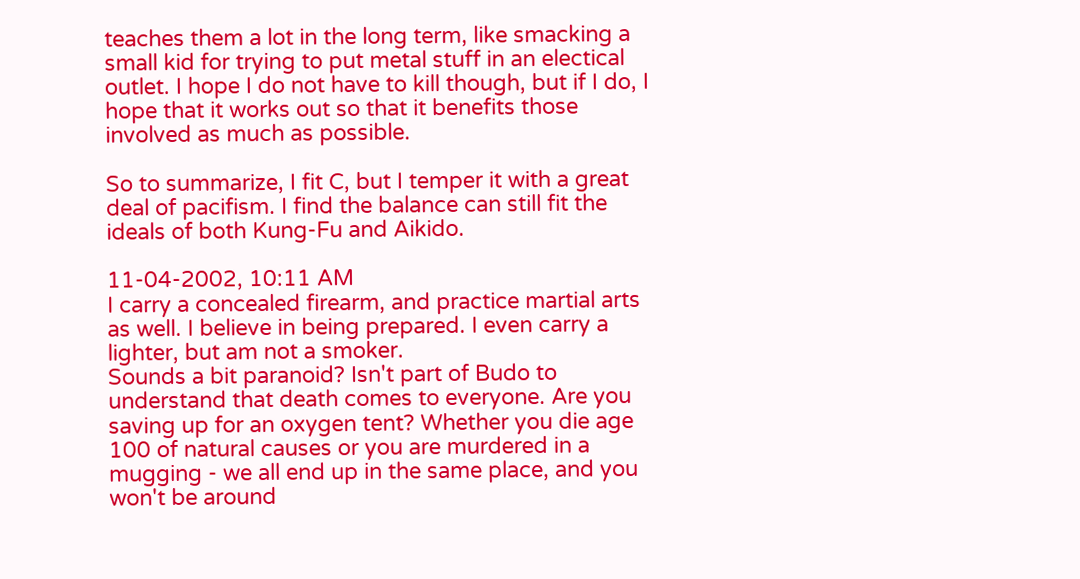teaches them a lot in the long term, like smacking a small kid for trying to put metal stuff in an electical outlet. I hope I do not have to kill though, but if I do, I hope that it works out so that it benefits those involved as much as possible.

So to summarize, I fit C, but I temper it with a great deal of pacifism. I find the balance can still fit the ideals of both Kung-Fu and Aikido.

11-04-2002, 10:11 AM
I carry a concealed firearm, and practice martial arts as well. I believe in being prepared. I even carry a lighter, but am not a smoker.
Sounds a bit paranoid? Isn't part of Budo to understand that death comes to everyone. Are you saving up for an oxygen tent? Whether you die age 100 of natural causes or you are murdered in a mugging - we all end up in the same place, and you won't be around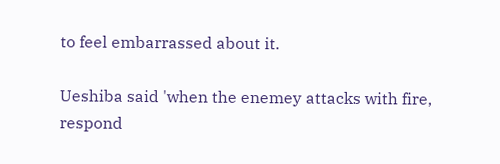to feel embarrassed about it.

Ueshiba said 'when the enemey attacks with fire, respond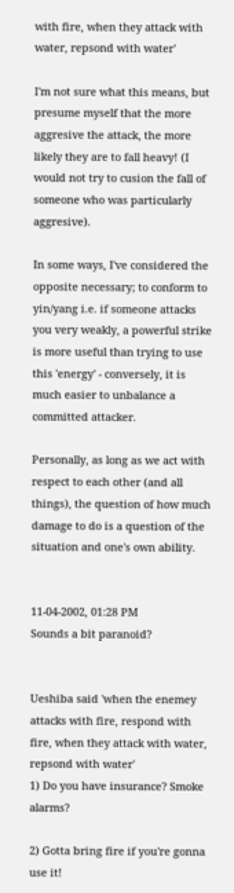with fire, when they attack with water, repsond with water'

I'm not sure what this means, but presume myself that the more aggresive the attack, the more likely they are to fall heavy! (I would not try to cusion the fall of someone who was particularly aggresive).

In some ways, I've considered the opposite necessary; to conform to yin/yang i.e. if someone attacks you very weakly, a powerful strike is more useful than trying to use this 'energy' - conversely, it is much easier to unbalance a committed attacker.

Personally, as long as we act with respect to each other (and all things), the question of how much damage to do is a question of the situation and one's own ability.


11-04-2002, 01:28 PM
Sounds a bit paranoid?


Ueshiba said 'when the enemey attacks with fire, respond with fire, when they attack with water, repsond with water'
1) Do you have insurance? Smoke alarms?

2) Gotta bring fire if you're gonna use it!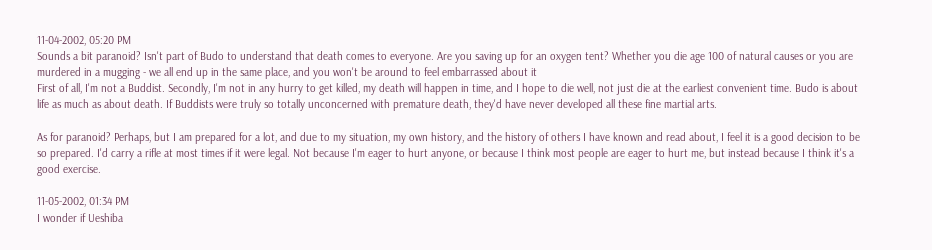11-04-2002, 05:20 PM
Sounds a bit paranoid? Isn't part of Budo to understand that death comes to everyone. Are you saving up for an oxygen tent? Whether you die age 100 of natural causes or you are murdered in a mugging - we all end up in the same place, and you won't be around to feel embarrassed about it
First of all, I'm not a Buddist. Secondly, I'm not in any hurry to get killed, my death will happen in time, and I hope to die well, not just die at the earliest convenient time. Budo is about life as much as about death. If Buddists were truly so totally unconcerned with premature death, they'd have never developed all these fine martial arts.

As for paranoid? Perhaps, but I am prepared for a lot, and due to my situation, my own history, and the history of others I have known and read about, I feel it is a good decision to be so prepared. I'd carry a rifle at most times if it were legal. Not because I'm eager to hurt anyone, or because I think most people are eager to hurt me, but instead because I think it's a good exercise.

11-05-2002, 01:34 PM
I wonder if Ueshiba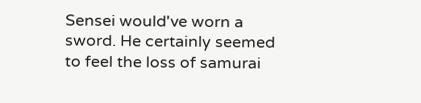Sensei would've worn a sword. He certainly seemed to feel the loss of samurai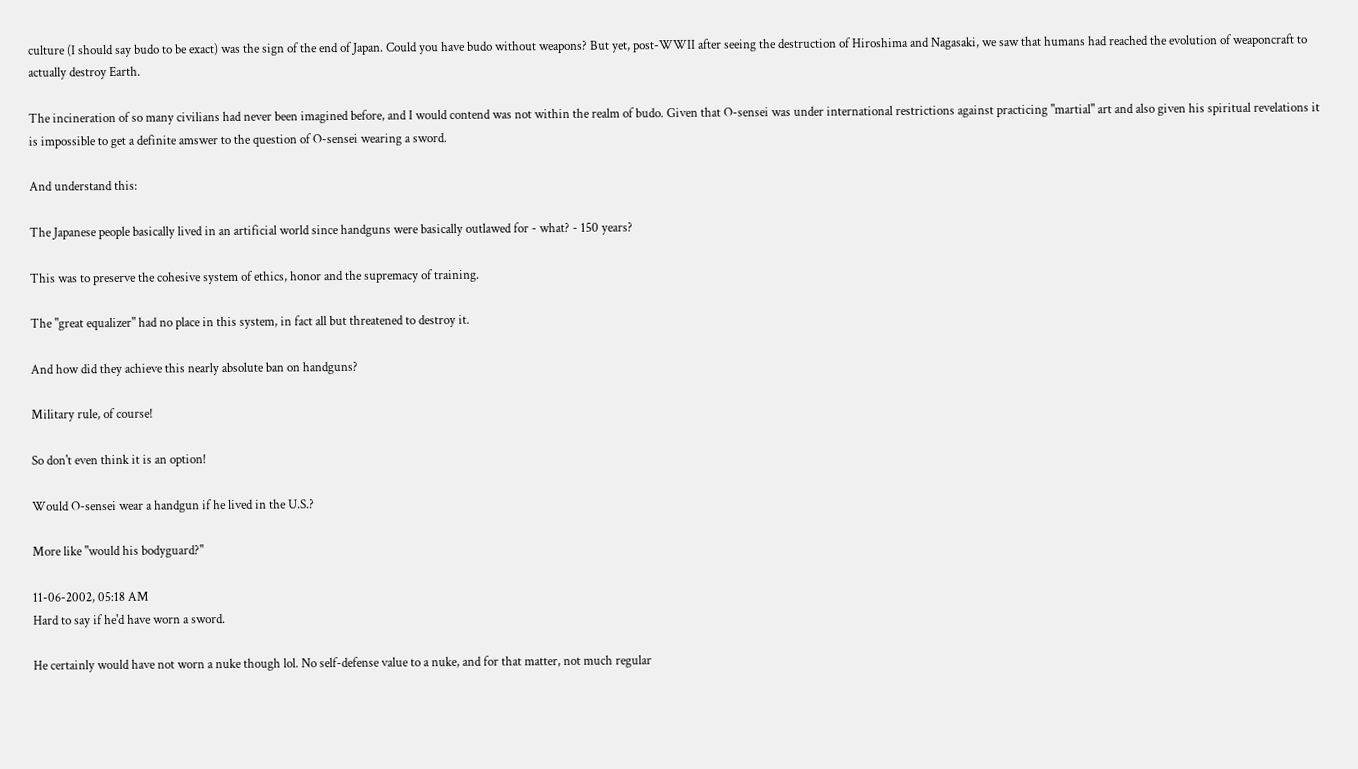culture (I should say budo to be exact) was the sign of the end of Japan. Could you have budo without weapons? But yet, post-WWII after seeing the destruction of Hiroshima and Nagasaki, we saw that humans had reached the evolution of weaponcraft to actually destroy Earth.

The incineration of so many civilians had never been imagined before, and I would contend was not within the realm of budo. Given that O-sensei was under international restrictions against practicing "martial" art and also given his spiritual revelations it is impossible to get a definite amswer to the question of O-sensei wearing a sword.

And understand this:

The Japanese people basically lived in an artificial world since handguns were basically outlawed for - what? - 150 years?

This was to preserve the cohesive system of ethics, honor and the supremacy of training.

The "great equalizer" had no place in this system, in fact all but threatened to destroy it.

And how did they achieve this nearly absolute ban on handguns?

Military rule, of course!

So don't even think it is an option!

Would O-sensei wear a handgun if he lived in the U.S.?

More like "would his bodyguard?"

11-06-2002, 05:18 AM
Hard to say if he'd have worn a sword.

He certainly would have not worn a nuke though lol. No self-defense value to a nuke, and for that matter, not much regular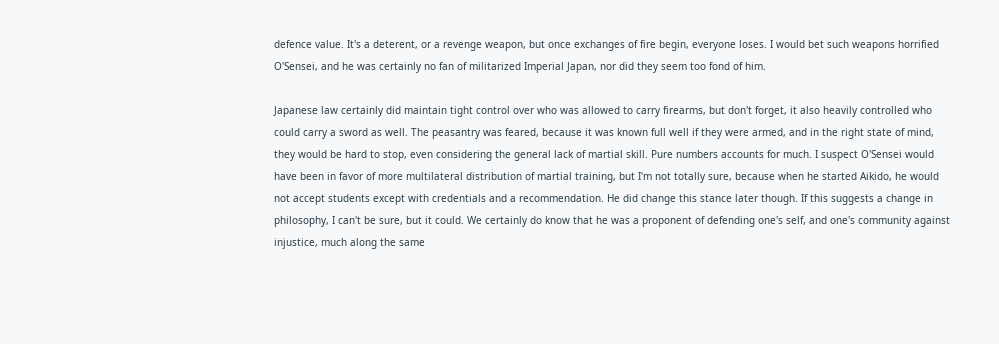defence value. It's a deterent, or a revenge weapon, but once exchanges of fire begin, everyone loses. I would bet such weapons horrified O'Sensei, and he was certainly no fan of militarized Imperial Japan, nor did they seem too fond of him.

Japanese law certainly did maintain tight control over who was allowed to carry firearms, but don't forget, it also heavily controlled who could carry a sword as well. The peasantry was feared, because it was known full well if they were armed, and in the right state of mind, they would be hard to stop, even considering the general lack of martial skill. Pure numbers accounts for much. I suspect O'Sensei would have been in favor of more multilateral distribution of martial training, but I'm not totally sure, because when he started Aikido, he would not accept students except with credentials and a recommendation. He did change this stance later though. If this suggests a change in philosophy, I can't be sure, but it could. We certainly do know that he was a proponent of defending one's self, and one's community against injustice, much along the same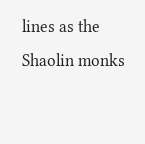lines as the Shaolin monks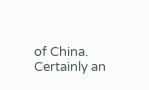of China. Certainly an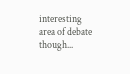interesting area of debate though...